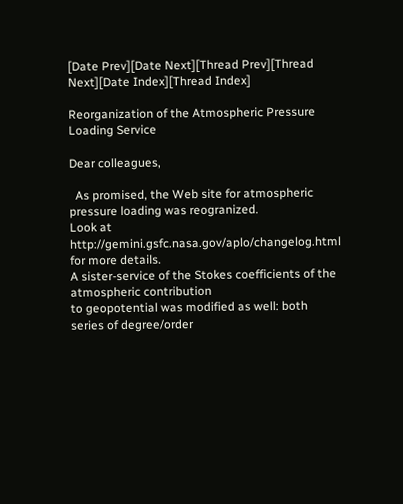[Date Prev][Date Next][Thread Prev][Thread Next][Date Index][Thread Index]

Reorganization of the Atmospheric Pressure Loading Service

Dear colleagues,

  As promised, the Web site for atmospheric pressure loading was reogranized.
Look at http://gemini.gsfc.nasa.gov/aplo/changelog.html for more details.
A sister-service of the Stokes coefficients of the atmospheric contribution
to geopotential was modified as well: both series of degree/order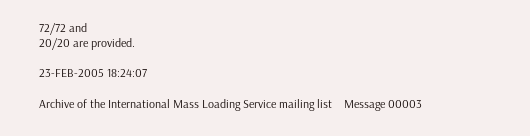72/72 and
20/20 are provided.

23-FEB-2005 18:24:07

Archive of the International Mass Loading Service mailing list    Message 00003